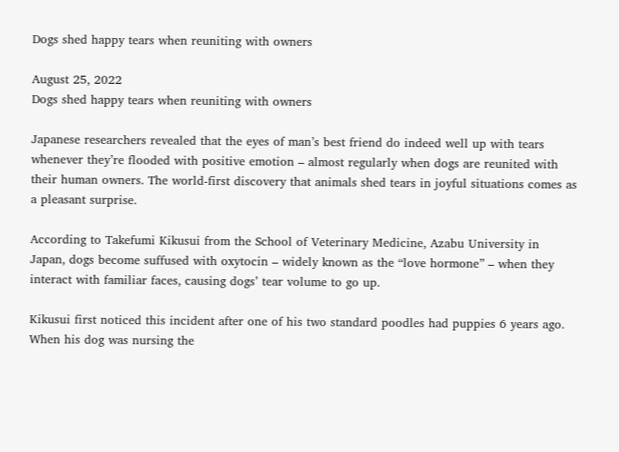Dogs shed happy tears when reuniting with owners

August 25, 2022
Dogs shed happy tears when reuniting with owners

Japanese researchers revealed that the eyes of man’s best friend do indeed well up with tears whenever they’re flooded with positive emotion – almost regularly when dogs are reunited with their human owners. The world-first discovery that animals shed tears in joyful situations comes as a pleasant surprise.

According to Takefumi Kikusui from the School of Veterinary Medicine, Azabu University in Japan, dogs become suffused with oxytocin – widely known as the “love hormone” – when they interact with familiar faces, causing dogs’ tear volume to go up.

Kikusui first noticed this incident after one of his two standard poodles had puppies 6 years ago. When his dog was nursing the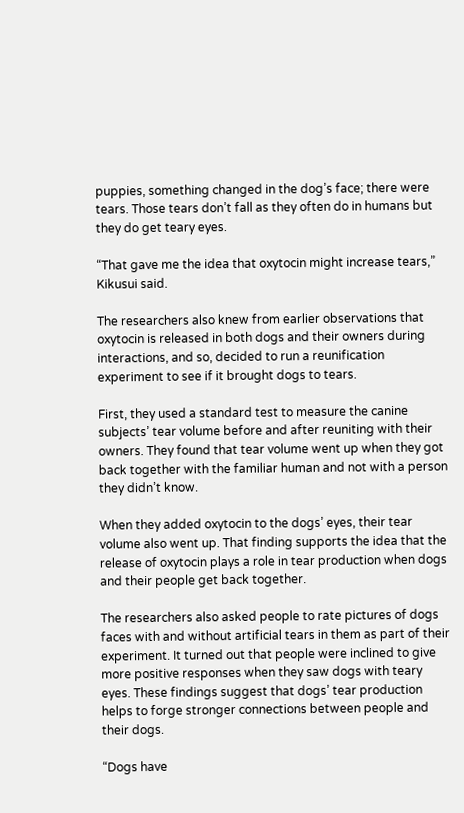puppies, something changed in the dog’s face; there were tears. Those tears don’t fall as they often do in humans but they do get teary eyes.

“That gave me the idea that oxytocin might increase tears,” Kikusui said.

The researchers also knew from earlier observations that oxytocin is released in both dogs and their owners during interactions, and so, decided to run a reunification experiment to see if it brought dogs to tears.

First, they used a standard test to measure the canine subjects’ tear volume before and after reuniting with their owners. They found that tear volume went up when they got back together with the familiar human and not with a person they didn’t know.

When they added oxytocin to the dogs’ eyes, their tear volume also went up. That finding supports the idea that the release of oxytocin plays a role in tear production when dogs and their people get back together.

The researchers also asked people to rate pictures of dogs faces with and without artificial tears in them as part of their experiment. It turned out that people were inclined to give more positive responses when they saw dogs with teary eyes. These findings suggest that dogs’ tear production helps to forge stronger connections between people and their dogs.

“Dogs have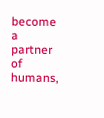become a partner of humans,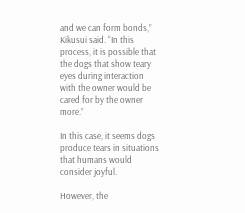and we can form bonds,” Kikusui said. “In this process, it is possible that the dogs that show teary eyes during interaction with the owner would be cared for by the owner more.”

In this case, it seems dogs produce tears in situations that humans would consider joyful.

However, the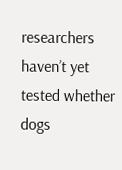researchers haven’t yet tested whether dogs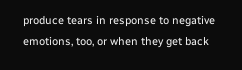produce tears in response to negative emotions, too, or when they get back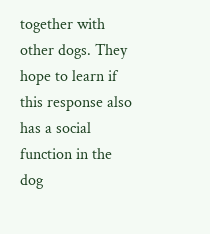together with other dogs. They hope to learn if this response also has a social function in the dog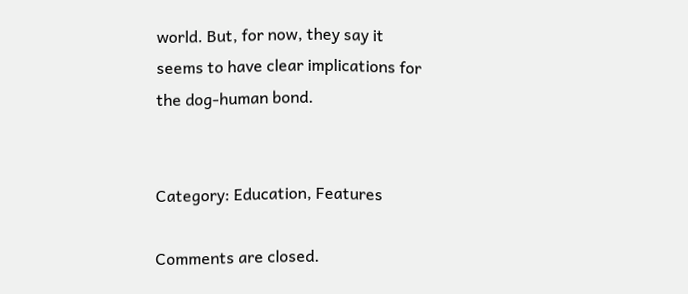world. But, for now, they say it seems to have clear implications for the dog-human bond.


Category: Education, Features

Comments are closed.